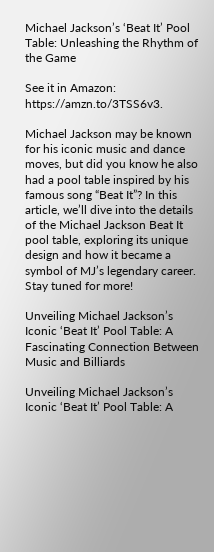Michael Jackson’s ‘Beat It’ Pool Table: Unleashing the Rhythm of the Game

See it in Amazon: https://amzn.to/3TSS6v3.

Michael Jackson may be known for his iconic music and dance moves, but did you know he also had a pool table inspired by his famous song “Beat It”? In this article, we’ll dive into the details of the Michael Jackson Beat It pool table, exploring its unique design and how it became a symbol of MJ’s legendary career. Stay tuned for more!

Unveiling Michael Jackson’s Iconic ‘Beat It’ Pool Table: A Fascinating Connection Between Music and Billiards

Unveiling Michael Jackson’s Iconic ‘Beat It’ Pool Table: A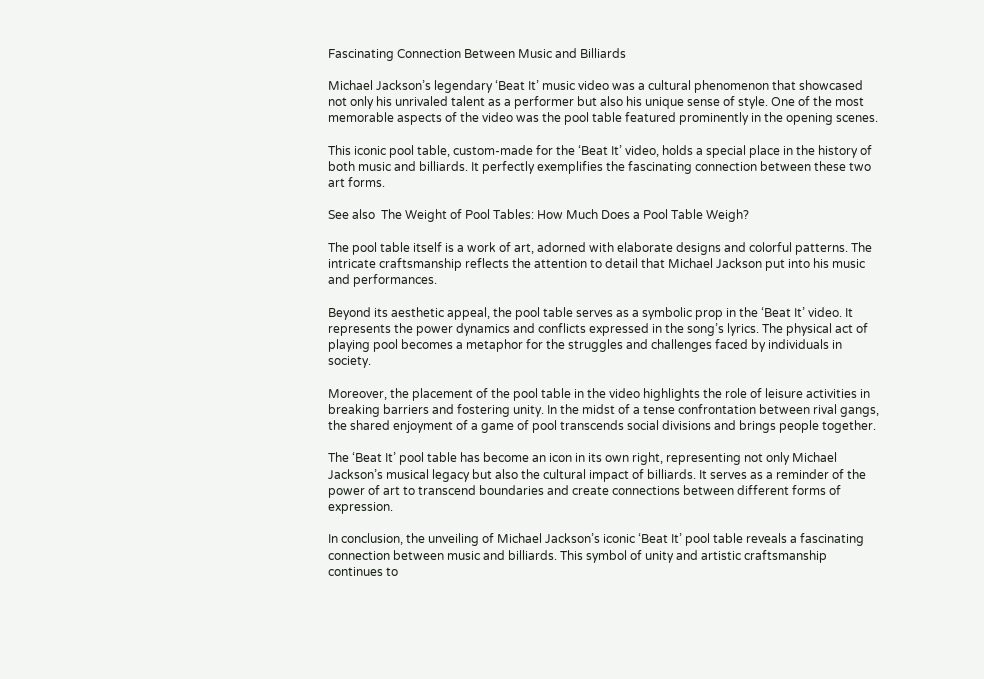Fascinating Connection Between Music and Billiards

Michael Jackson’s legendary ‘Beat It’ music video was a cultural phenomenon that showcased not only his unrivaled talent as a performer but also his unique sense of style. One of the most memorable aspects of the video was the pool table featured prominently in the opening scenes.

This iconic pool table, custom-made for the ‘Beat It’ video, holds a special place in the history of both music and billiards. It perfectly exemplifies the fascinating connection between these two art forms.

See also  The Weight of Pool Tables: How Much Does a Pool Table Weigh?

The pool table itself is a work of art, adorned with elaborate designs and colorful patterns. The intricate craftsmanship reflects the attention to detail that Michael Jackson put into his music and performances.

Beyond its aesthetic appeal, the pool table serves as a symbolic prop in the ‘Beat It’ video. It represents the power dynamics and conflicts expressed in the song’s lyrics. The physical act of playing pool becomes a metaphor for the struggles and challenges faced by individuals in society.

Moreover, the placement of the pool table in the video highlights the role of leisure activities in breaking barriers and fostering unity. In the midst of a tense confrontation between rival gangs, the shared enjoyment of a game of pool transcends social divisions and brings people together.

The ‘Beat It’ pool table has become an icon in its own right, representing not only Michael Jackson’s musical legacy but also the cultural impact of billiards. It serves as a reminder of the power of art to transcend boundaries and create connections between different forms of expression.

In conclusion, the unveiling of Michael Jackson’s iconic ‘Beat It’ pool table reveals a fascinating connection between music and billiards. This symbol of unity and artistic craftsmanship continues to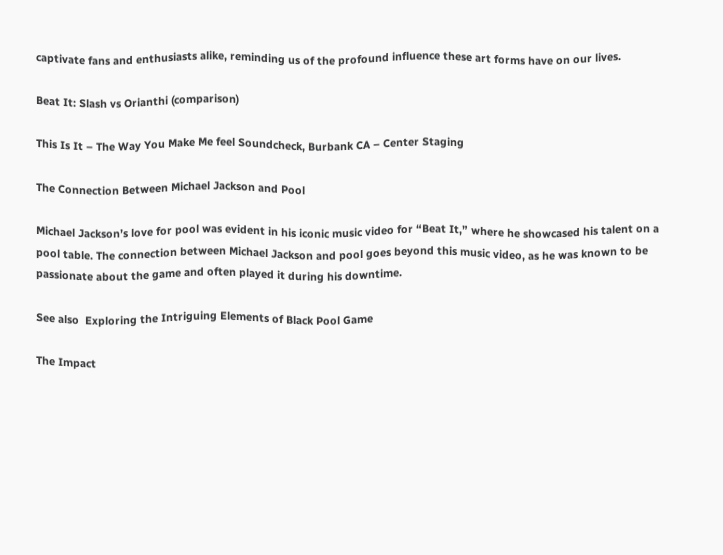captivate fans and enthusiasts alike, reminding us of the profound influence these art forms have on our lives.

Beat It: Slash vs Orianthi (comparison)

This Is It – The Way You Make Me feel Soundcheck, Burbank CA – Center Staging

The Connection Between Michael Jackson and Pool

Michael Jackson’s love for pool was evident in his iconic music video for “Beat It,” where he showcased his talent on a pool table. The connection between Michael Jackson and pool goes beyond this music video, as he was known to be passionate about the game and often played it during his downtime.

See also  Exploring the Intriguing Elements of Black Pool Game

The Impact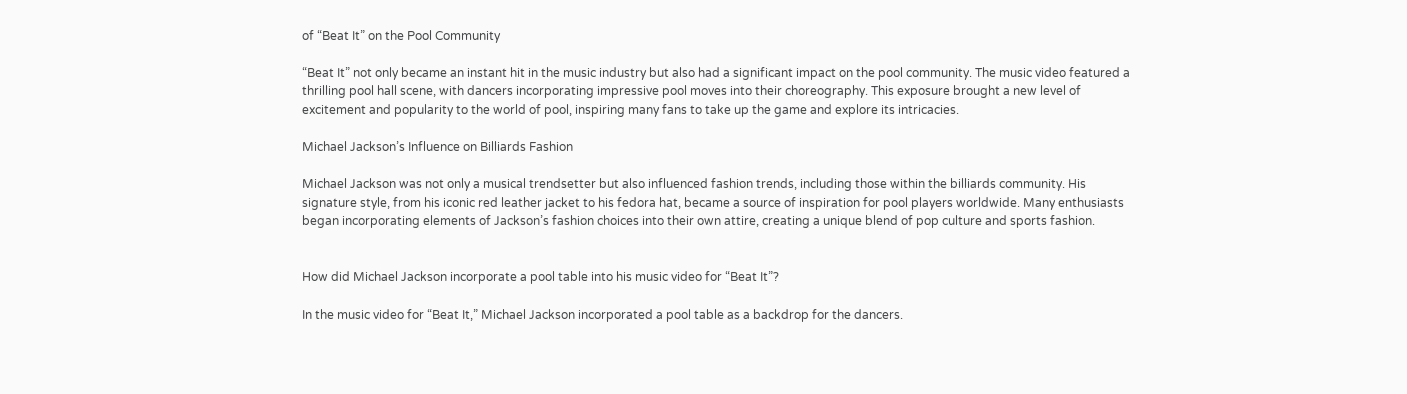of “Beat It” on the Pool Community

“Beat It” not only became an instant hit in the music industry but also had a significant impact on the pool community. The music video featured a thrilling pool hall scene, with dancers incorporating impressive pool moves into their choreography. This exposure brought a new level of excitement and popularity to the world of pool, inspiring many fans to take up the game and explore its intricacies.

Michael Jackson’s Influence on Billiards Fashion

Michael Jackson was not only a musical trendsetter but also influenced fashion trends, including those within the billiards community. His signature style, from his iconic red leather jacket to his fedora hat, became a source of inspiration for pool players worldwide. Many enthusiasts began incorporating elements of Jackson’s fashion choices into their own attire, creating a unique blend of pop culture and sports fashion.


How did Michael Jackson incorporate a pool table into his music video for “Beat It”?

In the music video for “Beat It,” Michael Jackson incorporated a pool table as a backdrop for the dancers.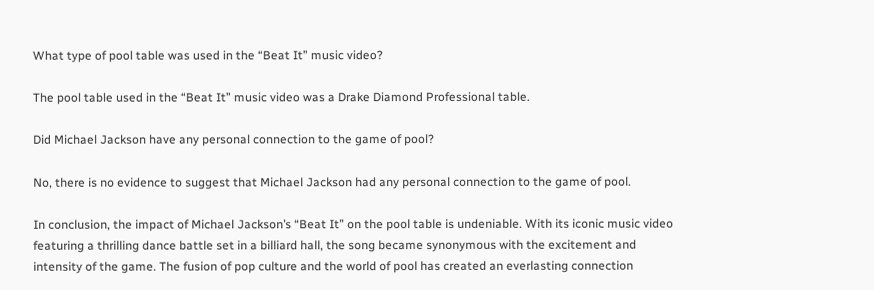What type of pool table was used in the “Beat It” music video?

The pool table used in the “Beat It” music video was a Drake Diamond Professional table.

Did Michael Jackson have any personal connection to the game of pool?

No, there is no evidence to suggest that Michael Jackson had any personal connection to the game of pool.

In conclusion, the impact of Michael Jackson’s “Beat It” on the pool table is undeniable. With its iconic music video featuring a thrilling dance battle set in a billiard hall, the song became synonymous with the excitement and intensity of the game. The fusion of pop culture and the world of pool has created an everlasting connection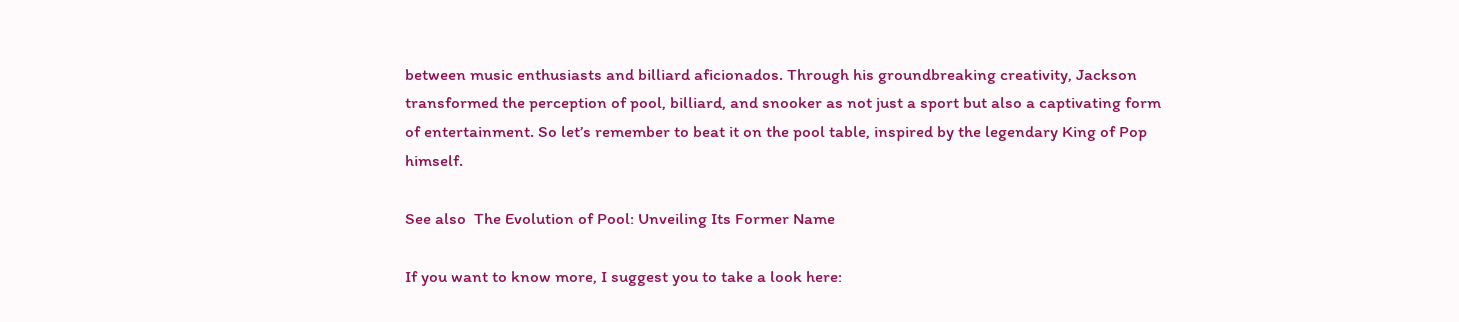between music enthusiasts and billiard aficionados. Through his groundbreaking creativity, Jackson transformed the perception of pool, billiard, and snooker as not just a sport but also a captivating form of entertainment. So let’s remember to beat it on the pool table, inspired by the legendary King of Pop himself.

See also  The Evolution of Pool: Unveiling Its Former Name

If you want to know more, I suggest you to take a look here: